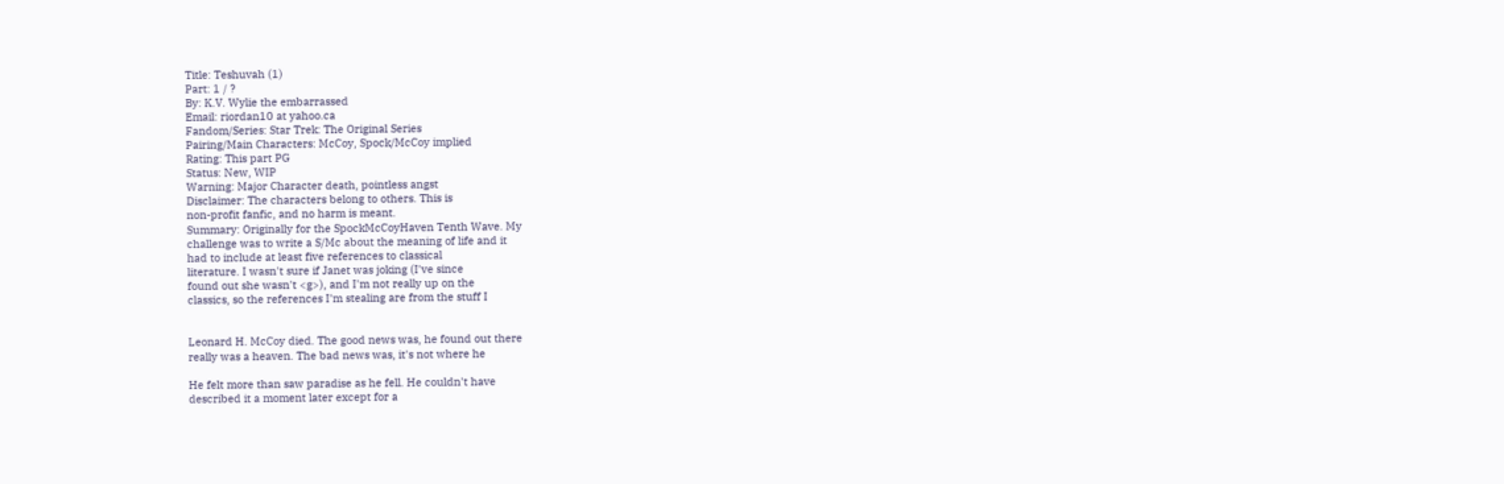Title: Teshuvah (1)
Part: 1 / ?
By: K.V. Wylie the embarrassed
Email: riordan10 at yahoo.ca
Fandom/Series: Star Trek: The Original Series
Pairing/Main Characters: McCoy, Spock/McCoy implied
Rating: This part PG
Status: New, WIP
Warning: Major Character death, pointless angst
Disclaimer: The characters belong to others. This is
non-profit fanfic, and no harm is meant.
Summary: Originally for the SpockMcCoyHaven Tenth Wave. My
challenge was to write a S/Mc about the meaning of life and it
had to include at least five references to classical
literature. I wasn't sure if Janet was joking (I've since
found out she wasn't <g>), and I'm not really up on the
classics, so the references I'm stealing are from the stuff I


Leonard H. McCoy died. The good news was, he found out there
really was a heaven. The bad news was, it's not where he

He felt more than saw paradise as he fell. He couldn't have
described it a moment later except for a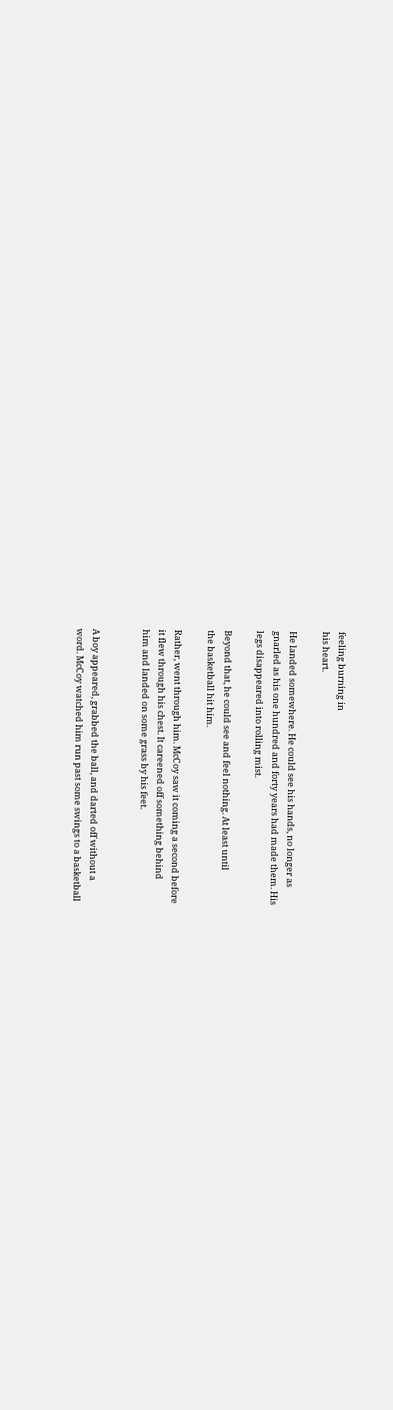feeling burning in
his heart.

He landed somewhere. He could see his hands, no longer as
gnarled as his one hundred and forty years had made them. His
legs disappeared into rolling mist.

Beyond that, he could see and feel nothing. At least until
the basketball hit him.

Rather, went through him. McCoy saw it coming a second before
it flew through his chest. It careened off something behind
him and landed on some grass by his feet.


A boy appeared, grabbed the ball, and darted off without a
word. McCoy watched him run past some swings to a basketball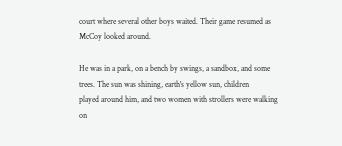court where several other boys waited. Their game resumed as
McCoy looked around.

He was in a park, on a bench by swings, a sandbox, and some
trees. The sun was shining, earth's yellow sun, children
played around him, and two women with strollers were walking
on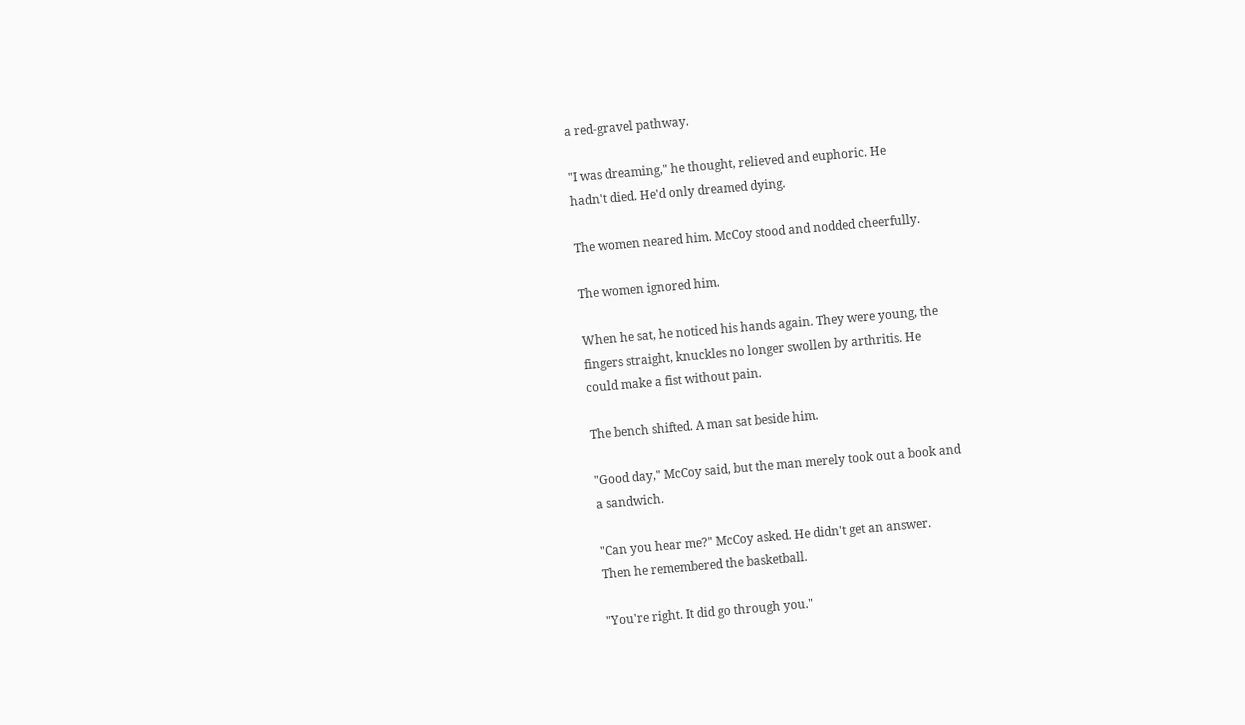a red-gravel pathway.

"I was dreaming," he thought, relieved and euphoric. He
hadn't died. He'd only dreamed dying.

The women neared him. McCoy stood and nodded cheerfully.

The women ignored him.

When he sat, he noticed his hands again. They were young, the
fingers straight, knuckles no longer swollen by arthritis. He
could make a fist without pain.

The bench shifted. A man sat beside him.

"Good day," McCoy said, but the man merely took out a book and
a sandwich.

"Can you hear me?" McCoy asked. He didn't get an answer.
Then he remembered the basketball.

"You're right. It did go through you."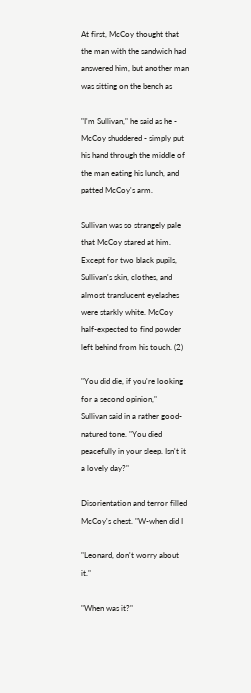At first, McCoy thought that the man with the sandwich had
answered him, but another man was sitting on the bench as

"I'm Sullivan," he said as he - McCoy shuddered - simply put
his hand through the middle of the man eating his lunch, and
patted McCoy's arm.

Sullivan was so strangely pale that McCoy stared at him.
Except for two black pupils, Sullivan's skin, clothes, and
almost translucent eyelashes were starkly white. McCoy
half-expected to find powder left behind from his touch. (2)

"You did die, if you're looking for a second opinion,"
Sullivan said in a rather good-natured tone. "You died
peacefully in your sleep. Isn't it a lovely day?"

Disorientation and terror filled McCoy's chest. "W-when did I

"Leonard, don't worry about it."

"When was it?"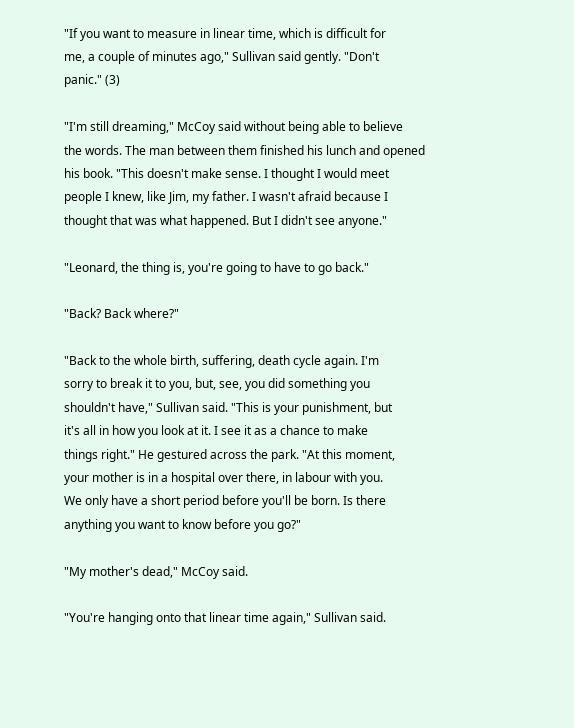"If you want to measure in linear time, which is difficult for
me, a couple of minutes ago," Sullivan said gently. "Don't
panic." (3)

"I'm still dreaming," McCoy said without being able to believe
the words. The man between them finished his lunch and opened
his book. "This doesn't make sense. I thought I would meet
people I knew, like Jim, my father. I wasn't afraid because I
thought that was what happened. But I didn't see anyone."

"Leonard, the thing is, you're going to have to go back."

"Back? Back where?"

"Back to the whole birth, suffering, death cycle again. I'm
sorry to break it to you, but, see, you did something you
shouldn't have," Sullivan said. "This is your punishment, but
it's all in how you look at it. I see it as a chance to make
things right." He gestured across the park. "At this moment,
your mother is in a hospital over there, in labour with you.
We only have a short period before you'll be born. Is there
anything you want to know before you go?"

"My mother's dead," McCoy said.

"You're hanging onto that linear time again," Sullivan said.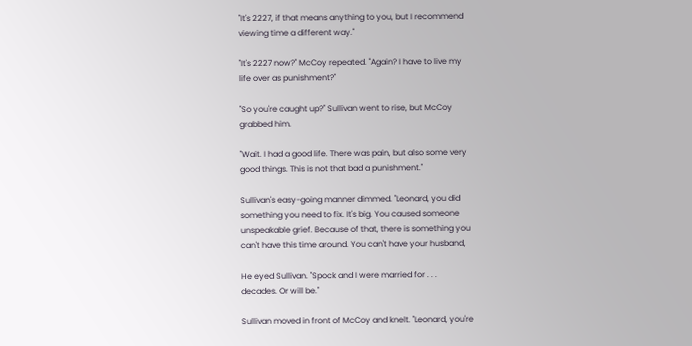"It's 2227, if that means anything to you, but I recommend
viewing time a different way."

"It's 2227 now?" McCoy repeated. "Again? I have to live my
life over as punishment?"

"So you're caught up?" Sullivan went to rise, but McCoy
grabbed him.

"Wait. I had a good life. There was pain, but also some very
good things. This is not that bad a punishment."

Sullivan's easy-going manner dimmed. "Leonard, you did
something you need to fix. It's big. You caused someone
unspeakable grief. Because of that, there is something you
can't have this time around. You can't have your husband,

He eyed Sullivan. "Spock and I were married for . . .
decades. Or will be."

Sullivan moved in front of McCoy and knelt. "Leonard, you're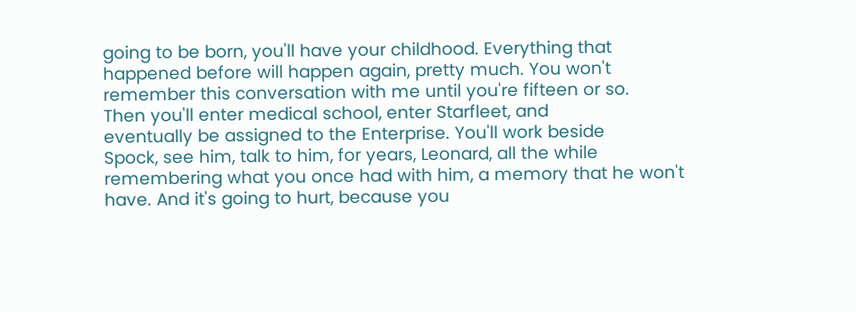going to be born, you'll have your childhood. Everything that
happened before will happen again, pretty much. You won't
remember this conversation with me until you're fifteen or so.
Then you'll enter medical school, enter Starfleet, and
eventually be assigned to the Enterprise. You'll work beside
Spock, see him, talk to him, for years, Leonard, all the while
remembering what you once had with him, a memory that he won't
have. And it's going to hurt, because you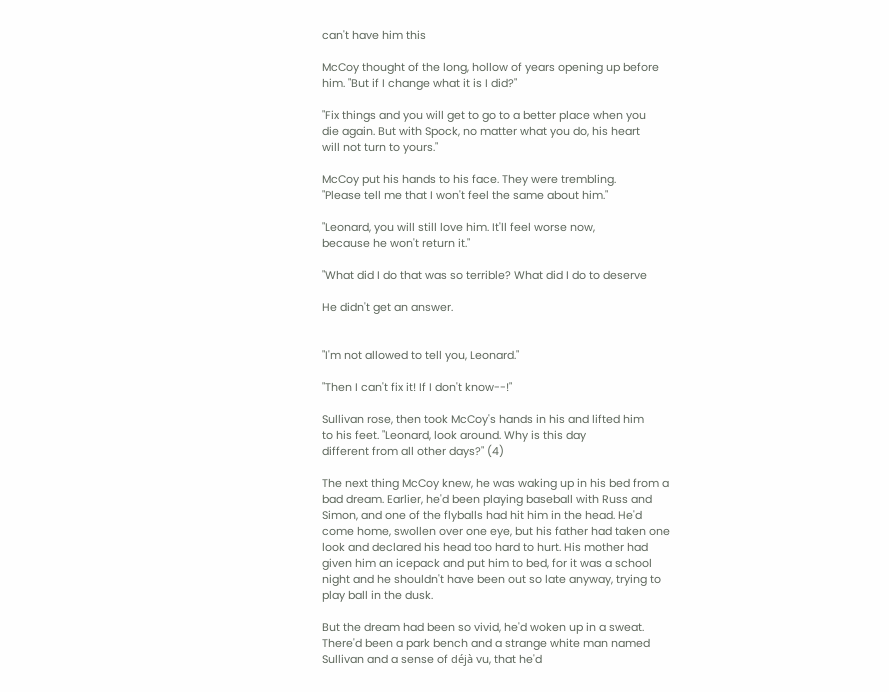can't have him this

McCoy thought of the long, hollow of years opening up before
him. "But if I change what it is I did?"

"Fix things and you will get to go to a better place when you
die again. But with Spock, no matter what you do, his heart
will not turn to yours."

McCoy put his hands to his face. They were trembling.
"Please tell me that I won't feel the same about him."

"Leonard, you will still love him. It'll feel worse now,
because he won't return it."

"What did I do that was so terrible? What did I do to deserve

He didn't get an answer.


"I'm not allowed to tell you, Leonard."

"Then I can't fix it! If I don't know--!"

Sullivan rose, then took McCoy's hands in his and lifted him
to his feet. "Leonard, look around. Why is this day
different from all other days?" (4)

The next thing McCoy knew, he was waking up in his bed from a
bad dream. Earlier, he'd been playing baseball with Russ and
Simon, and one of the flyballs had hit him in the head. He'd
come home, swollen over one eye, but his father had taken one
look and declared his head too hard to hurt. His mother had
given him an icepack and put him to bed, for it was a school
night and he shouldn't have been out so late anyway, trying to
play ball in the dusk.

But the dream had been so vivid, he'd woken up in a sweat.
There'd been a park bench and a strange white man named
Sullivan and a sense of déjà vu, that he'd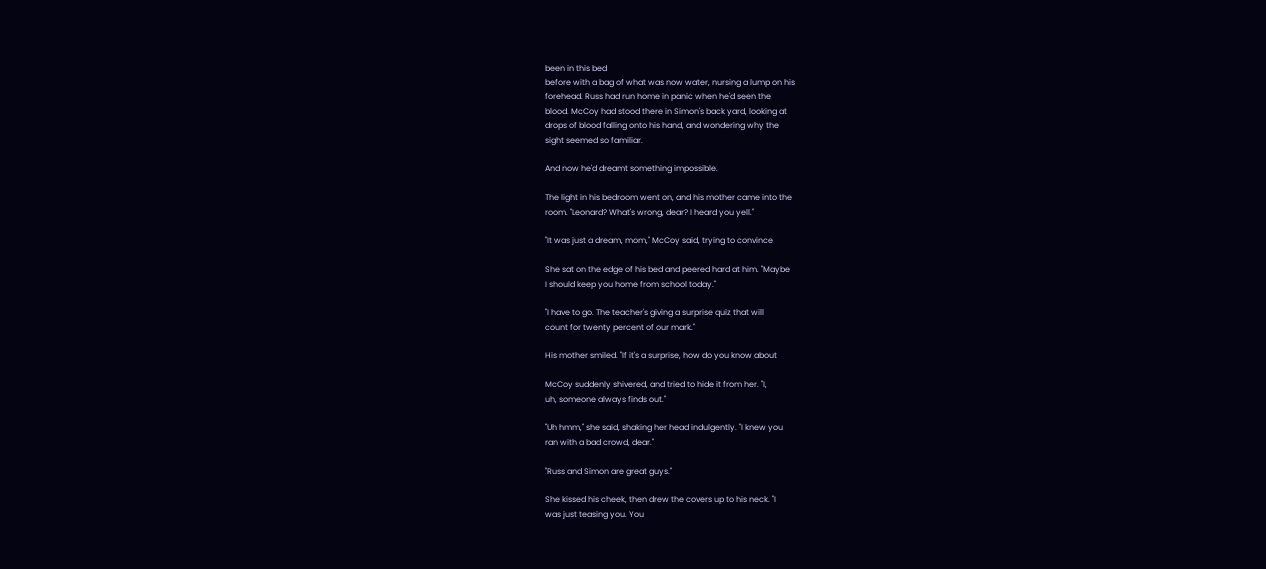been in this bed
before with a bag of what was now water, nursing a lump on his
forehead. Russ had run home in panic when he'd seen the
blood. McCoy had stood there in Simon's back yard, looking at
drops of blood falling onto his hand, and wondering why the
sight seemed so familiar.

And now he'd dreamt something impossible.

The light in his bedroom went on, and his mother came into the
room. "Leonard? What's wrong, dear? I heard you yell."

"It was just a dream, mom," McCoy said, trying to convince

She sat on the edge of his bed and peered hard at him. "Maybe
I should keep you home from school today."

"I have to go. The teacher's giving a surprise quiz that will
count for twenty percent of our mark."

His mother smiled. "If it's a surprise, how do you know about

McCoy suddenly shivered, and tried to hide it from her. "I,
uh, someone always finds out."

"Uh hmm," she said, shaking her head indulgently. "I knew you
ran with a bad crowd, dear."

"Russ and Simon are great guys."

She kissed his cheek, then drew the covers up to his neck. "I
was just teasing you. You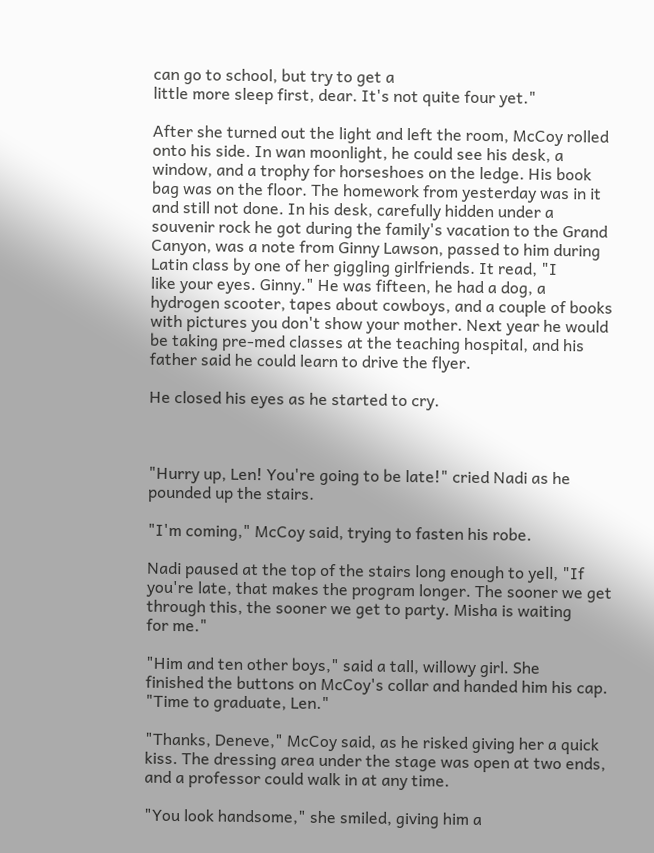can go to school, but try to get a
little more sleep first, dear. It's not quite four yet."

After she turned out the light and left the room, McCoy rolled
onto his side. In wan moonlight, he could see his desk, a
window, and a trophy for horseshoes on the ledge. His book
bag was on the floor. The homework from yesterday was in it
and still not done. In his desk, carefully hidden under a
souvenir rock he got during the family's vacation to the Grand
Canyon, was a note from Ginny Lawson, passed to him during
Latin class by one of her giggling girlfriends. It read, "I
like your eyes. Ginny." He was fifteen, he had a dog, a
hydrogen scooter, tapes about cowboys, and a couple of books
with pictures you don't show your mother. Next year he would
be taking pre-med classes at the teaching hospital, and his
father said he could learn to drive the flyer.

He closed his eyes as he started to cry.



"Hurry up, Len! You're going to be late!" cried Nadi as he
pounded up the stairs.

"I'm coming," McCoy said, trying to fasten his robe.

Nadi paused at the top of the stairs long enough to yell, "If
you're late, that makes the program longer. The sooner we get
through this, the sooner we get to party. Misha is waiting
for me."

"Him and ten other boys," said a tall, willowy girl. She
finished the buttons on McCoy's collar and handed him his cap.
"Time to graduate, Len."

"Thanks, Deneve," McCoy said, as he risked giving her a quick
kiss. The dressing area under the stage was open at two ends,
and a professor could walk in at any time.

"You look handsome," she smiled, giving him a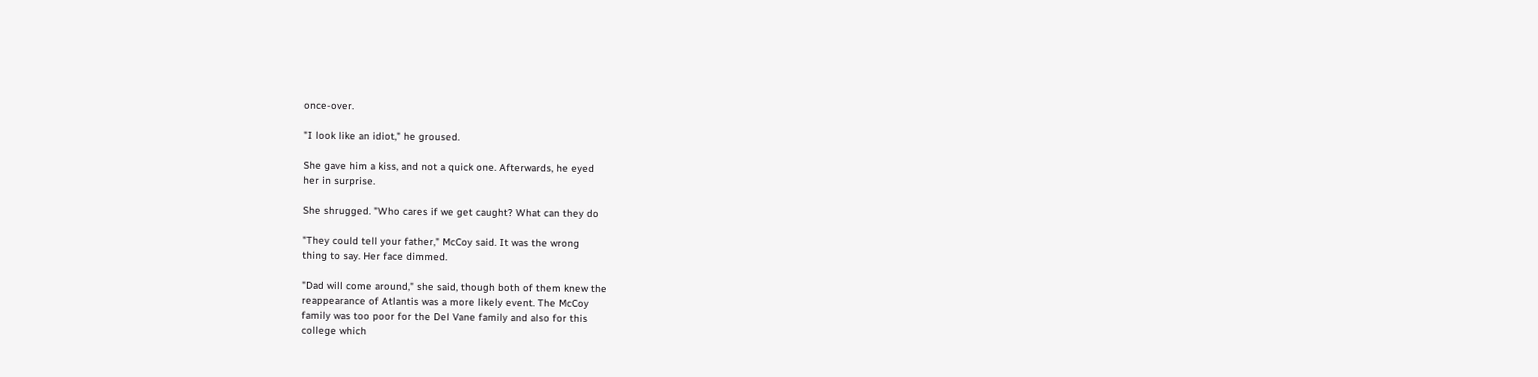once-over.

"I look like an idiot," he groused.

She gave him a kiss, and not a quick one. Afterwards, he eyed
her in surprise.

She shrugged. "Who cares if we get caught? What can they do

"They could tell your father," McCoy said. It was the wrong
thing to say. Her face dimmed.

"Dad will come around," she said, though both of them knew the
reappearance of Atlantis was a more likely event. The McCoy
family was too poor for the Del Vane family and also for this
college which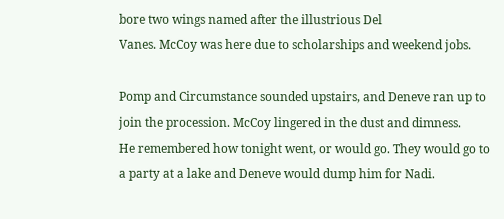bore two wings named after the illustrious Del
Vanes. McCoy was here due to scholarships and weekend jobs.

Pomp and Circumstance sounded upstairs, and Deneve ran up to
join the procession. McCoy lingered in the dust and dimness.
He remembered how tonight went, or would go. They would go to
a party at a lake and Deneve would dump him for Nadi.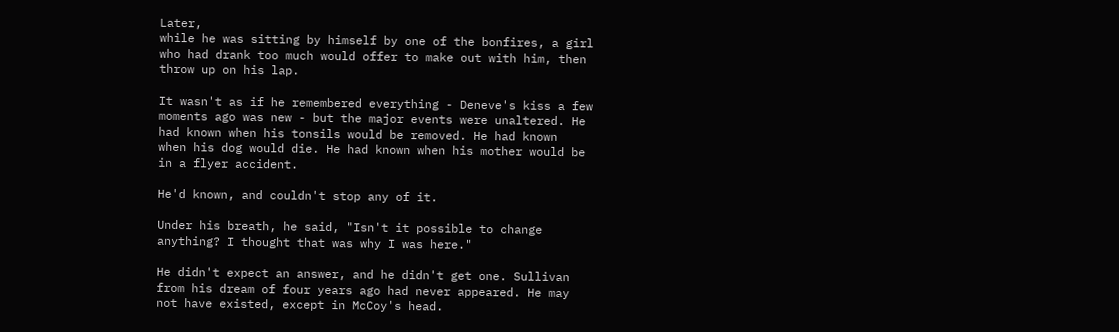Later,
while he was sitting by himself by one of the bonfires, a girl
who had drank too much would offer to make out with him, then
throw up on his lap.

It wasn't as if he remembered everything - Deneve's kiss a few
moments ago was new - but the major events were unaltered. He
had known when his tonsils would be removed. He had known
when his dog would die. He had known when his mother would be
in a flyer accident.

He'd known, and couldn't stop any of it.

Under his breath, he said, "Isn't it possible to change
anything? I thought that was why I was here."

He didn't expect an answer, and he didn't get one. Sullivan
from his dream of four years ago had never appeared. He may
not have existed, except in McCoy's head.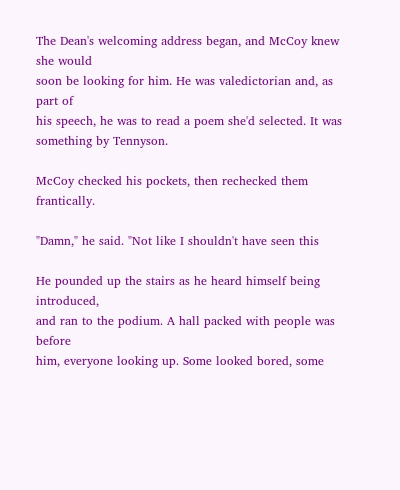The Dean's welcoming address began, and McCoy knew she would
soon be looking for him. He was valedictorian and, as part of
his speech, he was to read a poem she'd selected. It was
something by Tennyson.

McCoy checked his pockets, then rechecked them frantically.

"Damn," he said. "Not like I shouldn't have seen this

He pounded up the stairs as he heard himself being introduced,
and ran to the podium. A hall packed with people was before
him, everyone looking up. Some looked bored, some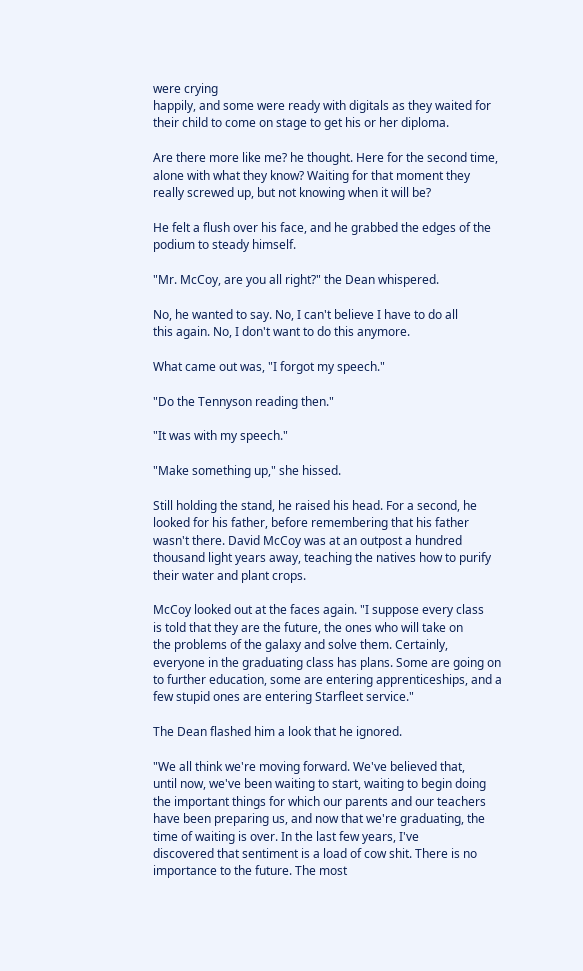were crying
happily, and some were ready with digitals as they waited for
their child to come on stage to get his or her diploma.

Are there more like me? he thought. Here for the second time,
alone with what they know? Waiting for that moment they
really screwed up, but not knowing when it will be?

He felt a flush over his face, and he grabbed the edges of the
podium to steady himself.

"Mr. McCoy, are you all right?" the Dean whispered.

No, he wanted to say. No, I can't believe I have to do all
this again. No, I don't want to do this anymore.

What came out was, "I forgot my speech."

"Do the Tennyson reading then."

"It was with my speech."

"Make something up," she hissed.

Still holding the stand, he raised his head. For a second, he
looked for his father, before remembering that his father
wasn't there. David McCoy was at an outpost a hundred
thousand light years away, teaching the natives how to purify
their water and plant crops.

McCoy looked out at the faces again. "I suppose every class
is told that they are the future, the ones who will take on
the problems of the galaxy and solve them. Certainly,
everyone in the graduating class has plans. Some are going on
to further education, some are entering apprenticeships, and a
few stupid ones are entering Starfleet service."

The Dean flashed him a look that he ignored.

"We all think we're moving forward. We've believed that,
until now, we've been waiting to start, waiting to begin doing
the important things for which our parents and our teachers
have been preparing us, and now that we're graduating, the
time of waiting is over. In the last few years, I've
discovered that sentiment is a load of cow shit. There is no
importance to the future. The most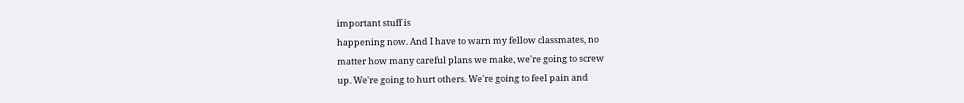important stuff is
happening now. And I have to warn my fellow classmates, no
matter how many careful plans we make, we're going to screw
up. We're going to hurt others. We're going to feel pain and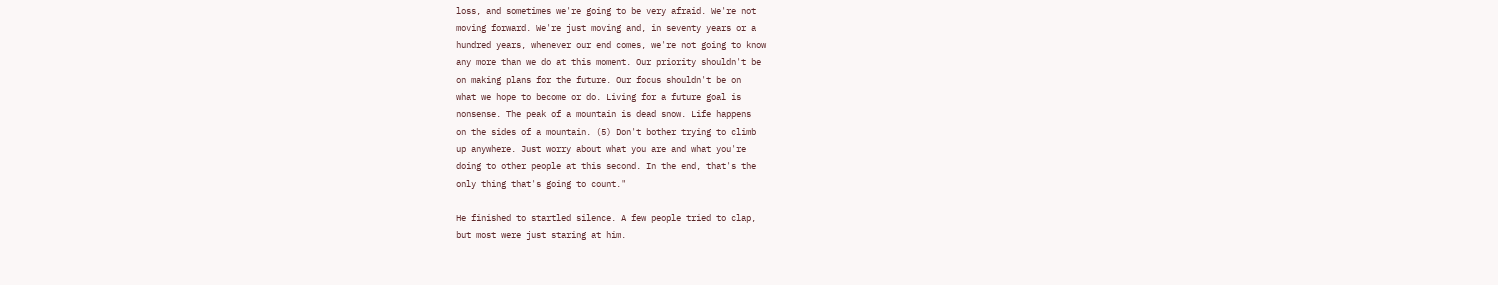loss, and sometimes we're going to be very afraid. We're not
moving forward. We're just moving and, in seventy years or a
hundred years, whenever our end comes, we're not going to know
any more than we do at this moment. Our priority shouldn't be
on making plans for the future. Our focus shouldn't be on
what we hope to become or do. Living for a future goal is
nonsense. The peak of a mountain is dead snow. Life happens
on the sides of a mountain. (5) Don't bother trying to climb
up anywhere. Just worry about what you are and what you're
doing to other people at this second. In the end, that's the
only thing that's going to count."

He finished to startled silence. A few people tried to clap,
but most were just staring at him.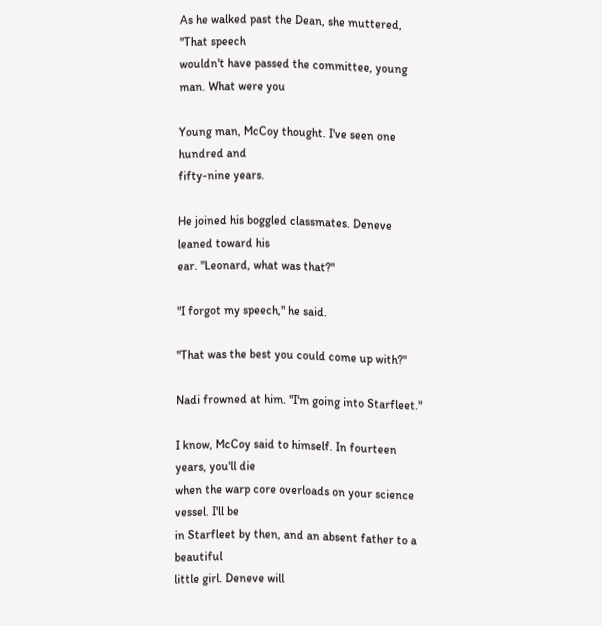As he walked past the Dean, she muttered, "That speech
wouldn't have passed the committee, young man. What were you

Young man, McCoy thought. I've seen one hundred and
fifty-nine years.

He joined his boggled classmates. Deneve leaned toward his
ear. "Leonard, what was that?"

"I forgot my speech," he said.

"That was the best you could come up with?"

Nadi frowned at him. "I'm going into Starfleet."

I know, McCoy said to himself. In fourteen years, you'll die
when the warp core overloads on your science vessel. I'll be
in Starfleet by then, and an absent father to a beautiful
little girl. Deneve will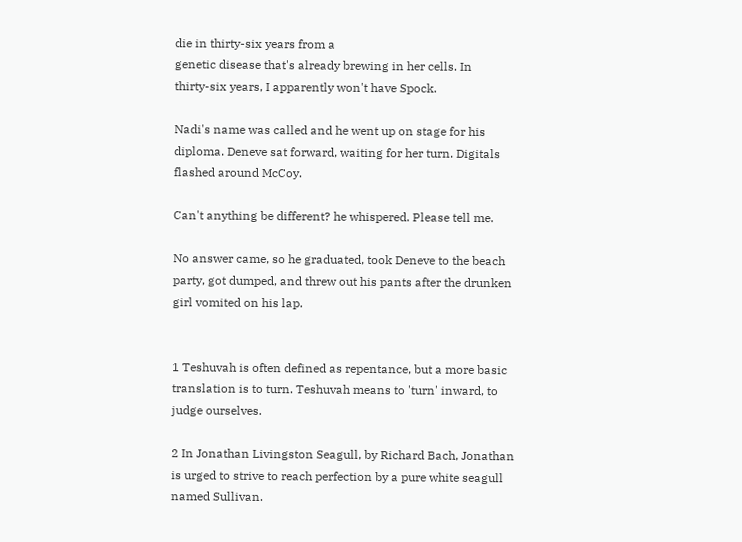die in thirty-six years from a
genetic disease that's already brewing in her cells. In
thirty-six years, I apparently won't have Spock.

Nadi's name was called and he went up on stage for his
diploma. Deneve sat forward, waiting for her turn. Digitals
flashed around McCoy.

Can't anything be different? he whispered. Please tell me.

No answer came, so he graduated, took Deneve to the beach
party, got dumped, and threw out his pants after the drunken
girl vomited on his lap.


1 Teshuvah is often defined as repentance, but a more basic
translation is to turn. Teshuvah means to 'turn' inward, to
judge ourselves.

2 In Jonathan Livingston Seagull, by Richard Bach, Jonathan
is urged to strive to reach perfection by a pure white seagull
named Sullivan.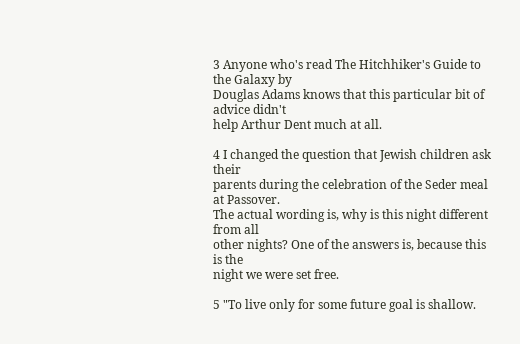3 Anyone who's read The Hitchhiker's Guide to the Galaxy by
Douglas Adams knows that this particular bit of advice didn't
help Arthur Dent much at all.

4 I changed the question that Jewish children ask their
parents during the celebration of the Seder meal at Passover.
The actual wording is, why is this night different from all
other nights? One of the answers is, because this is the
night we were set free.

5 "To live only for some future goal is shallow.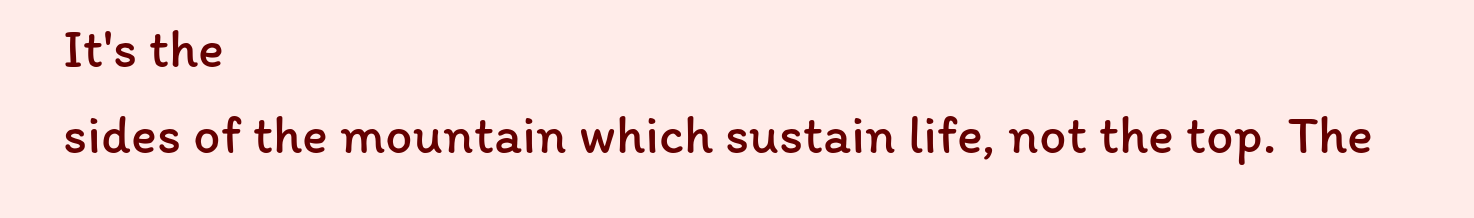It's the
sides of the mountain which sustain life, not the top. The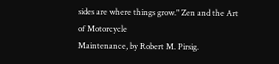sides are where things grow." Zen and the Art of Motorcycle
Maintenance, by Robert M. Pirsig.